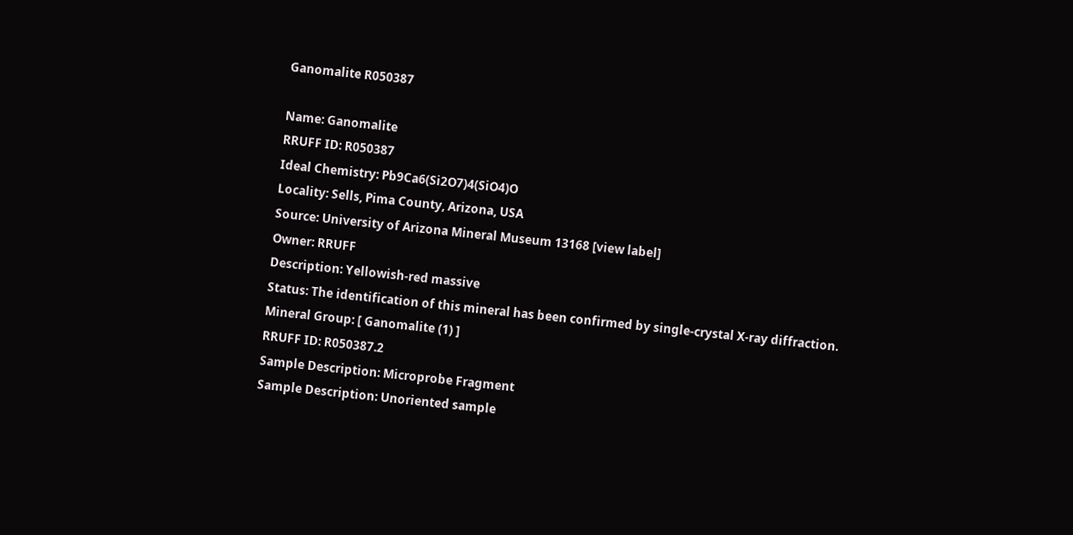Ganomalite R050387

Name: Ganomalite
RRUFF ID: R050387
Ideal Chemistry: Pb9Ca6(Si2O7)4(SiO4)O
Locality: Sells, Pima County, Arizona, USA
Source: University of Arizona Mineral Museum 13168 [view label]
Owner: RRUFF
Description: Yellowish-red massive
Status: The identification of this mineral has been confirmed by single-crystal X-ray diffraction.
Mineral Group: [ Ganomalite (1) ]
RRUFF ID: R050387.2
Sample Description: Microprobe Fragment
Sample Description: Unoriented sample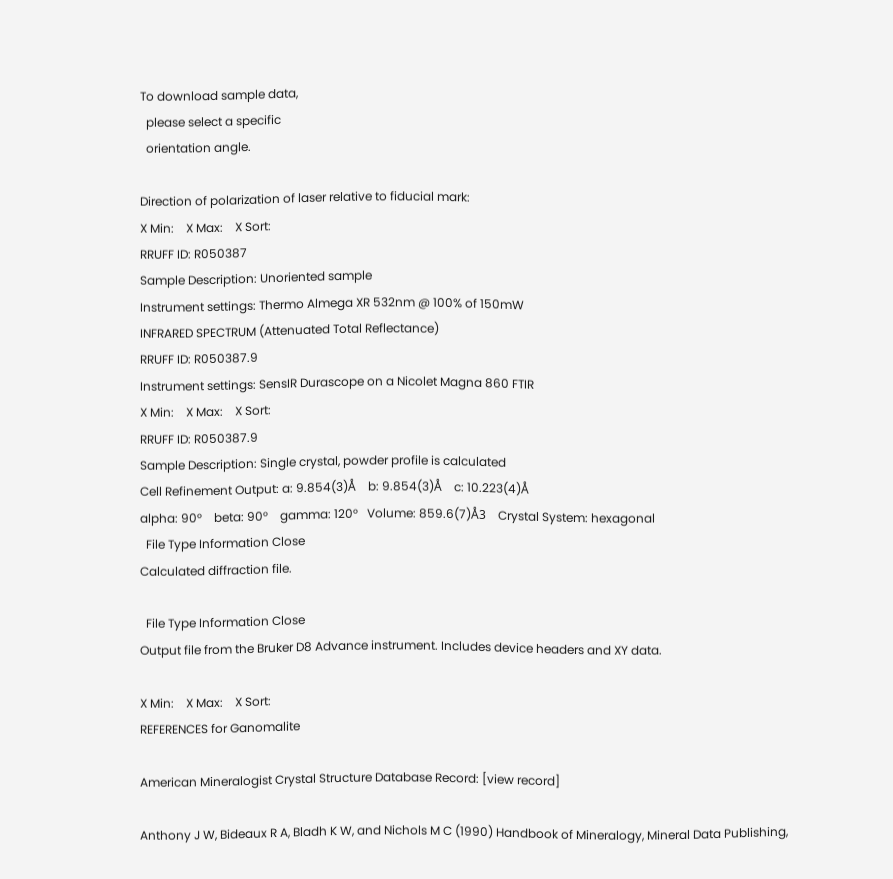To download sample data,
  please select a specific
  orientation angle.

Direction of polarization of laser relative to fiducial mark:
X Min:    X Max:    X Sort:
RRUFF ID: R050387
Sample Description: Unoriented sample
Instrument settings: Thermo Almega XR 532nm @ 100% of 150mW
INFRARED SPECTRUM (Attenuated Total Reflectance)
RRUFF ID: R050387.9
Instrument settings: SensIR Durascope on a Nicolet Magna 860 FTIR
X Min:    X Max:    X Sort:
RRUFF ID: R050387.9
Sample Description: Single crystal, powder profile is calculated
Cell Refinement Output: a: 9.854(3)Å    b: 9.854(3)Å    c: 10.223(4)Å
alpha: 90°    beta: 90°    gamma: 120°   Volume: 859.6(7)Å3    Crystal System: hexagonal
  File Type Information Close
Calculated diffraction file.

  File Type Information Close
Output file from the Bruker D8 Advance instrument. Includes device headers and XY data.

X Min:    X Max:    X Sort:
REFERENCES for Ganomalite

American Mineralogist Crystal Structure Database Record: [view record]

Anthony J W, Bideaux R A, Bladh K W, and Nichols M C (1990) Handbook of Mineralogy, Mineral Data Publishing,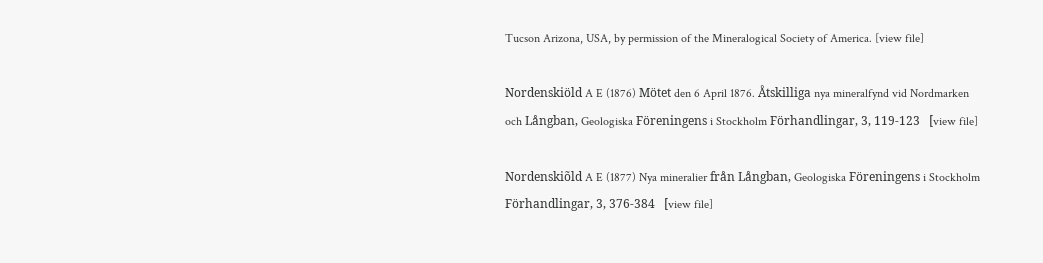Tucson Arizona, USA, by permission of the Mineralogical Society of America. [view file]

Nordenskiöld A E (1876) Mötet den 6 April 1876. Åtskilliga nya mineralfynd vid Nordmarken och Långban, Geologiska Föreningens i Stockholm Förhandlingar, 3, 119-123   [view file]

Nordenskiõld A E (1877) Nya mineralier från Långban, Geologiska Föreningens i Stockholm Förhandlingar, 3, 376-384   [view file]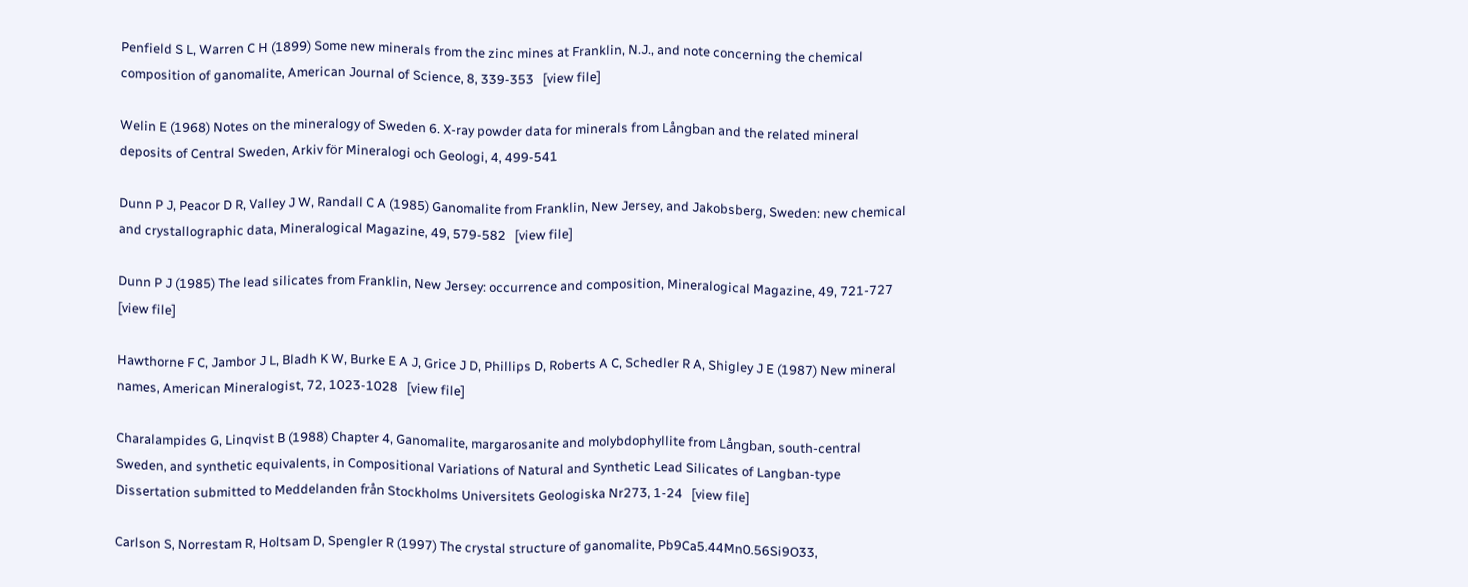Penfield S L, Warren C H (1899) Some new minerals from the zinc mines at Franklin, N.J., and note concerning the chemical composition of ganomalite, American Journal of Science, 8, 339-353   [view file]

Welin E (1968) Notes on the mineralogy of Sweden 6. X-ray powder data for minerals from Långban and the related mineral deposits of Central Sweden, Arkiv för Mineralogi och Geologi, 4, 499-541

Dunn P J, Peacor D R, Valley J W, Randall C A (1985) Ganomalite from Franklin, New Jersey, and Jakobsberg, Sweden: new chemical and crystallographic data, Mineralogical Magazine, 49, 579-582   [view file]

Dunn P J (1985) The lead silicates from Franklin, New Jersey: occurrence and composition, Mineralogical Magazine, 49, 721-727   [view file]

Hawthorne F C, Jambor J L, Bladh K W, Burke E A J, Grice J D, Phillips D, Roberts A C, Schedler R A, Shigley J E (1987) New mineral names, American Mineralogist, 72, 1023-1028   [view file]

Charalampides G, Linqvist B (1988) Chapter 4, Ganomalite, margarosanite and molybdophyllite from Långban, south-central Sweden, and synthetic equivalents, in Compositional Variations of Natural and Synthetic Lead Silicates of Langban-type Dissertation submitted to Meddelanden från Stockholms Universitets Geologiska Nr273, 1-24   [view file]

Carlson S, Norrestam R, Holtsam D, Spengler R (1997) The crystal structure of ganomalite, Pb9Ca5.44Mn0.56Si9O33,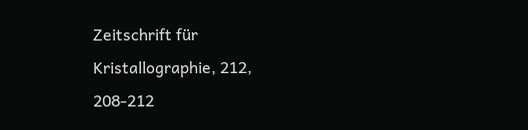Zeitschrift für Kristallographie, 212, 208-212